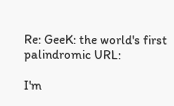Re: GeeK: the world's first palindromic URL:

I'm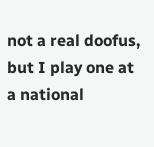not a real doofus, but I play one at a national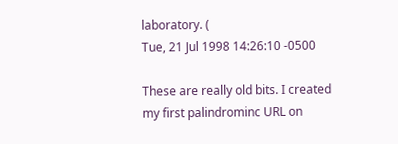laboratory. (
Tue, 21 Jul 1998 14:26:10 -0500

These are really old bits. I created my first palindrominc URL on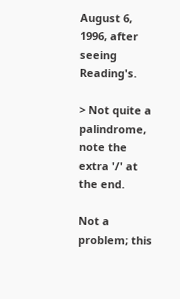August 6,
1996, after seeing Reading's.

> Not quite a palindrome, note the extra '/' at the end.

Not a problem; this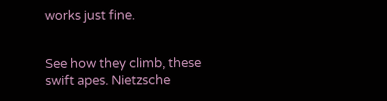works just fine.


See how they climb, these swift apes. Nietzsche